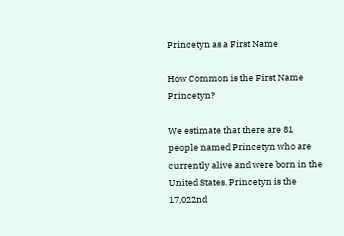Princetyn as a First Name

How Common is the First Name Princetyn?

We estimate that there are 81 people named Princetyn who are currently alive and were born in the United States. Princetyn is the 17,022nd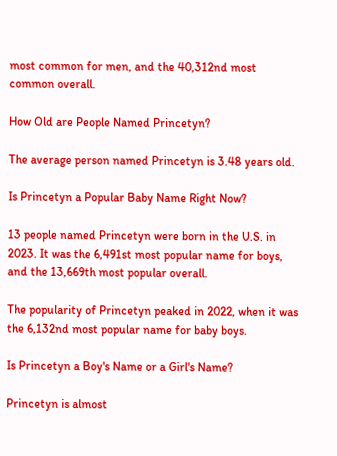most common for men, and the 40,312nd most common overall.

How Old are People Named Princetyn?

The average person named Princetyn is 3.48 years old.

Is Princetyn a Popular Baby Name Right Now?

13 people named Princetyn were born in the U.S. in 2023. It was the 6,491st most popular name for boys, and the 13,669th most popular overall.

The popularity of Princetyn peaked in 2022, when it was the 6,132nd most popular name for baby boys.

Is Princetyn a Boy's Name or a Girl's Name?

Princetyn is almost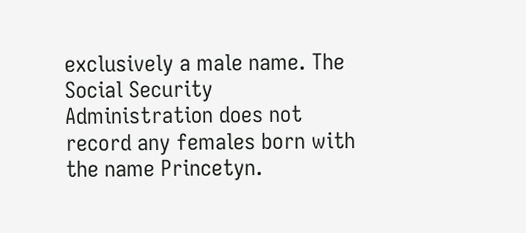exclusively a male name. The Social Security Administration does not record any females born with the name Princetyn.